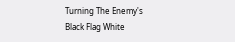Turning The Enemy's Black Flag White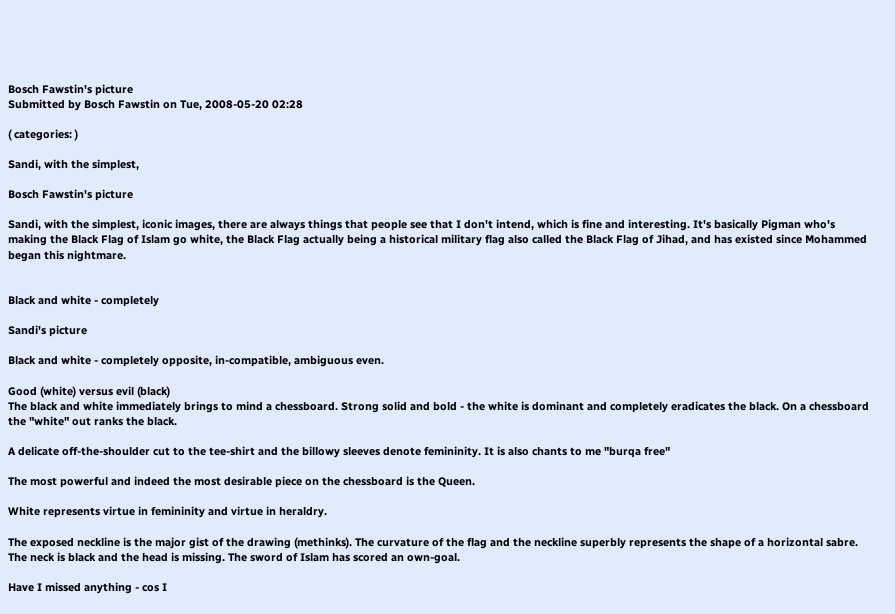Bosch Fawstin's picture
Submitted by Bosch Fawstin on Tue, 2008-05-20 02:28

( categories: )

Sandi, with the simplest,

Bosch Fawstin's picture

Sandi, with the simplest, iconic images, there are always things that people see that I don't intend, which is fine and interesting. It's basically Pigman who's making the Black Flag of Islam go white, the Black Flag actually being a historical military flag also called the Black Flag of Jihad, and has existed since Mohammed began this nightmare.


Black and white - completely

Sandi's picture

Black and white - completely opposite, in-compatible, ambiguous even.

Good (white) versus evil (black)
The black and white immediately brings to mind a chessboard. Strong solid and bold - the white is dominant and completely eradicates the black. On a chessboard the "white" out ranks the black.

A delicate off-the-shoulder cut to the tee-shirt and the billowy sleeves denote femininity. It is also chants to me "burqa free"

The most powerful and indeed the most desirable piece on the chessboard is the Queen.

White represents virtue in femininity and virtue in heraldry.

The exposed neckline is the major gist of the drawing (methinks). The curvature of the flag and the neckline superbly represents the shape of a horizontal sabre. The neck is black and the head is missing. The sword of Islam has scored an own-goal.

Have I missed anything - cos I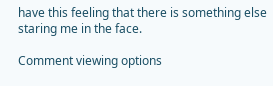have this feeling that there is something else staring me in the face.

Comment viewing options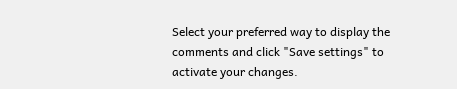Select your preferred way to display the comments and click "Save settings" to activate your changes.